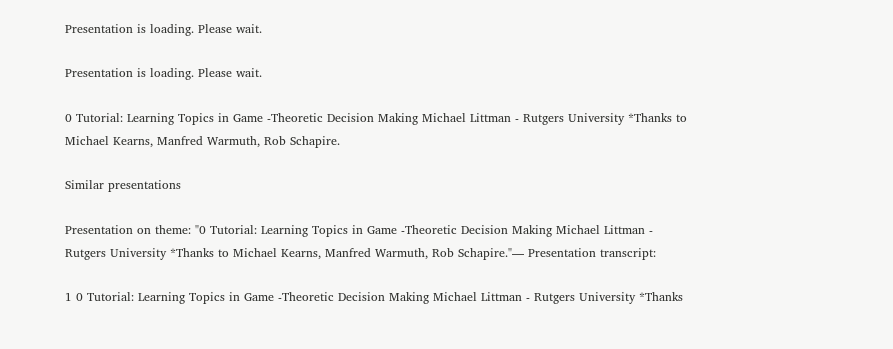Presentation is loading. Please wait.

Presentation is loading. Please wait.

0 Tutorial: Learning Topics in Game -Theoretic Decision Making Michael Littman - Rutgers University *Thanks to Michael Kearns, Manfred Warmuth, Rob Schapire.

Similar presentations

Presentation on theme: "0 Tutorial: Learning Topics in Game -Theoretic Decision Making Michael Littman - Rutgers University *Thanks to Michael Kearns, Manfred Warmuth, Rob Schapire."— Presentation transcript:

1 0 Tutorial: Learning Topics in Game -Theoretic Decision Making Michael Littman - Rutgers University *Thanks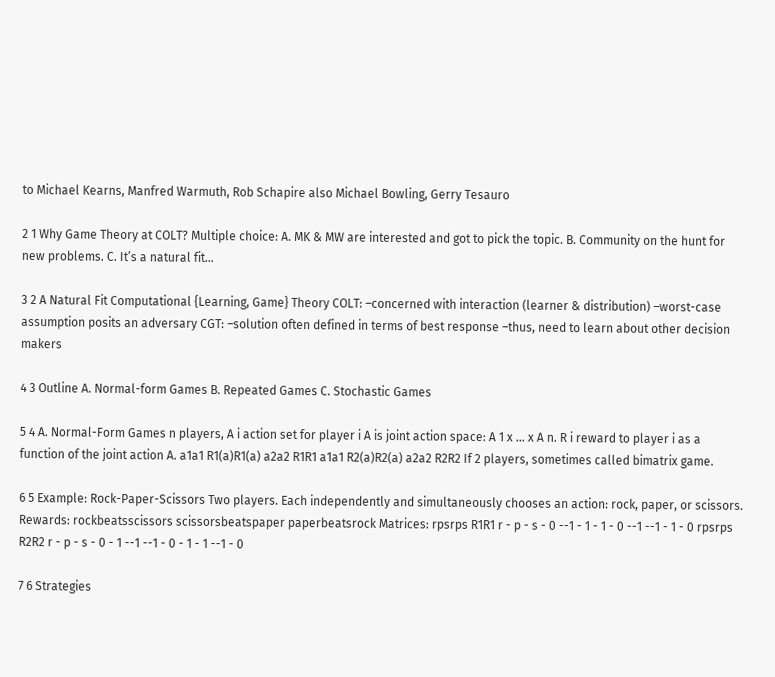to Michael Kearns, Manfred Warmuth, Rob Schapire also Michael Bowling, Gerry Tesauro

2 1 Why Game Theory at COLT? Multiple choice: A. MK & MW are interested and got to pick the topic. B. Community on the hunt for new problems. C. It’s a natural fit…

3 2 A Natural Fit Computational {Learning, Game} Theory COLT: –concerned with interaction (learner & distribution) –worst-case assumption posits an adversary CGT: –solution often defined in terms of best response –thus, need to learn about other decision makers

4 3 Outline A. Normal-form Games B. Repeated Games C. Stochastic Games

5 4 A. Normal-Form Games n players, A i action set for player i A is joint action space: A 1 x … x A n. R i reward to player i as a function of the joint action A. a1a1 R1(a)R1(a) a2a2 R1R1 a1a1 R2(a)R2(a) a2a2 R2R2 If 2 players, sometimes called bimatrix game.

6 5 Example: Rock-Paper-Scissors Two players. Each independently and simultaneously chooses an action: rock, paper, or scissors. Rewards: rockbeatsscissors scissorsbeatspaper paperbeatsrock Matrices: rpsrps R1R1 r - p - s - 0 --1 - 1 - 1 - 0 --1 --1 - 1 - 0 rpsrps R2R2 r - p - s - 0 - 1 --1 --1 - 0 - 1 - 1 --1 - 0

7 6 Strategies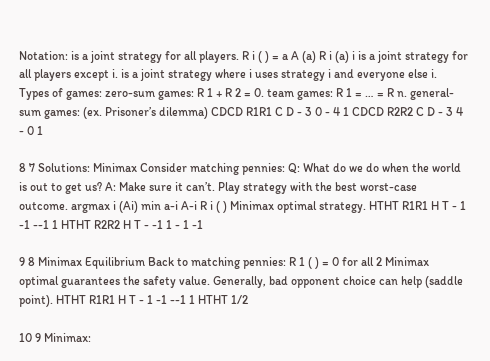Notation: is a joint strategy for all players. R i ( ) = a A (a) R i (a) i is a joint strategy for all players except i. is a joint strategy where i uses strategy i and everyone else i. Types of games: zero-sum games: R 1 + R 2 = 0. team games: R 1 = … = R n. general-sum games: (ex. Prisoner’s dilemma) CDCD R1R1 C D - 3 0 - 4 1 CDCD R2R2 C D - 3 4 - 0 1

8 7 Solutions: Minimax Consider matching pennies: Q: What do we do when the world is out to get us? A: Make sure it can’t. Play strategy with the best worst-case outcome. argmax i (Ai) min a-i A-i R i ( ) Minimax optimal strategy. HTHT R1R1 H T - 1 -1 --1 1 HTHT R2R2 H T - -1 1 - 1 -1

9 8 Minimax Equilibrium Back to matching pennies: R 1 ( ) = 0 for all 2 Minimax optimal guarantees the safety value. Generally, bad opponent choice can help (saddle point). HTHT R1R1 H T - 1 -1 --1 1 HTHT 1/2

10 9 Minimax: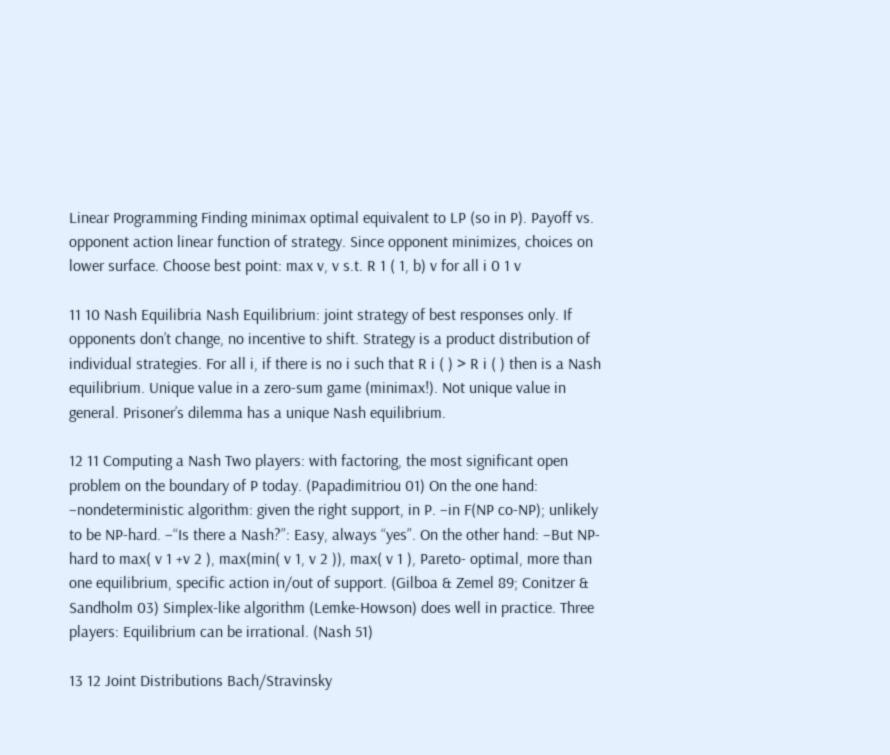Linear Programming Finding minimax optimal equivalent to LP (so in P). Payoff vs. opponent action linear function of strategy. Since opponent minimizes, choices on lower surface. Choose best point: max v, v s.t. R 1 ( 1, b) v for all i 0 1 v

11 10 Nash Equilibria Nash Equilibrium: joint strategy of best responses only. If opponents don’t change, no incentive to shift. Strategy is a product distribution of individual strategies. For all i, if there is no i such that R i ( ) > R i ( ) then is a Nash equilibrium. Unique value in a zero-sum game (minimax!). Not unique value in general. Prisoner’s dilemma has a unique Nash equilibrium.

12 11 Computing a Nash Two players: with factoring, the most significant open problem on the boundary of P today. (Papadimitriou 01) On the one hand: –nondeterministic algorithm: given the right support, in P. –in F(NP co-NP); unlikely to be NP-hard. –“Is there a Nash?”: Easy, always “yes”. On the other hand: –But NP-hard to max( v 1 +v 2 ), max(min( v 1, v 2 )), max( v 1 ), Pareto- optimal, more than one equilibrium, specific action in/out of support. (Gilboa & Zemel 89; Conitzer & Sandholm 03) Simplex-like algorithm (Lemke-Howson) does well in practice. Three players: Equilibrium can be irrational. (Nash 51)

13 12 Joint Distributions Bach/Stravinsky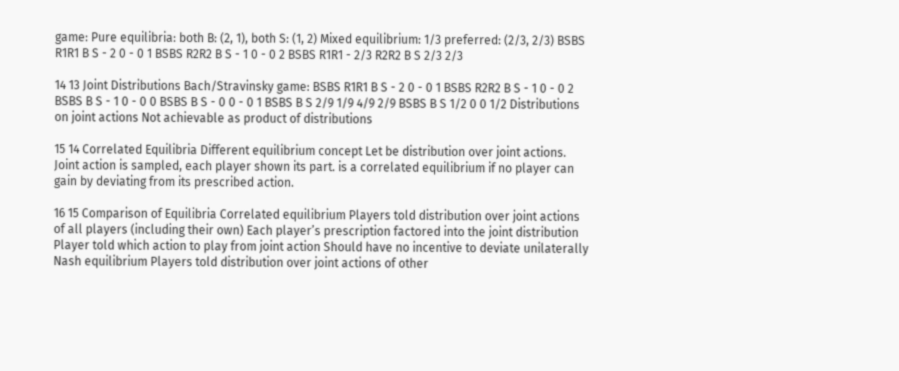game: Pure equilibria: both B: (2, 1), both S: (1, 2) Mixed equilibrium: 1/3 preferred: (2/3, 2/3) BSBS R1R1 B S - 2 0 - 0 1 BSBS R2R2 B S - 1 0 - 0 2 BSBS R1R1 - 2/3 R2R2 B S 2/3 2/3

14 13 Joint Distributions Bach/Stravinsky game: BSBS R1R1 B S - 2 0 - 0 1 BSBS R2R2 B S - 1 0 - 0 2 BSBS B S - 1 0 - 0 0 BSBS B S - 0 0 - 0 1 BSBS B S 2/9 1/9 4/9 2/9 BSBS B S 1/2 0 0 1/2 Distributions on joint actions Not achievable as product of distributions

15 14 Correlated Equilibria Different equilibrium concept Let be distribution over joint actions. Joint action is sampled, each player shown its part. is a correlated equilibrium if no player can gain by deviating from its prescribed action.

16 15 Comparison of Equilibria Correlated equilibrium Players told distribution over joint actions of all players (including their own) Each player’s prescription factored into the joint distribution Player told which action to play from joint action Should have no incentive to deviate unilaterally Nash equilibrium Players told distribution over joint actions of other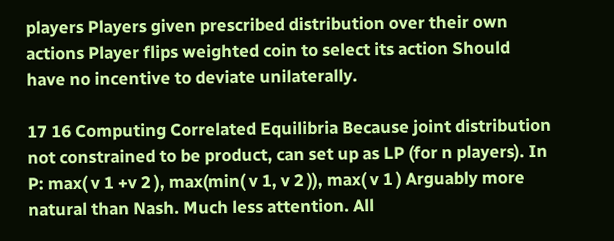players Players given prescribed distribution over their own actions Player flips weighted coin to select its action Should have no incentive to deviate unilaterally.

17 16 Computing Correlated Equilibria Because joint distribution not constrained to be product, can set up as LP (for n players). In P: max( v 1 +v 2 ), max(min( v 1, v 2 )), max( v 1 ) Arguably more natural than Nash. Much less attention. All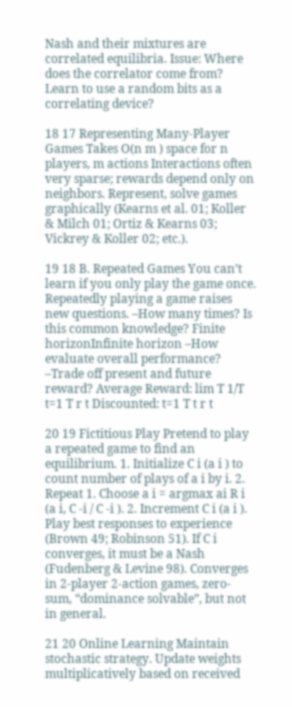Nash and their mixtures are correlated equilibria. Issue: Where does the correlator come from? Learn to use a random bits as a correlating device?

18 17 Representing Many-Player Games Takes O(n m ) space for n players, m actions Interactions often very sparse; rewards depend only on neighbors. Represent, solve games graphically (Kearns et al. 01; Koller & Milch 01; Ortiz & Kearns 03; Vickrey & Koller 02; etc.).

19 18 B. Repeated Games You can’t learn if you only play the game once. Repeatedly playing a game raises new questions. –How many times? Is this common knowledge? Finite horizonInfinite horizon –How evaluate overall performance? –Trade off present and future reward? Average Reward: lim T 1/T t=1 T r t Discounted: t=1 T t r t

20 19 Fictitious Play Pretend to play a repeated game to find an equilibrium. 1. Initialize C i (a i ) to count number of plays of a i by i. 2. Repeat 1. Choose a i = argmax ai R i (a i, C -i / C -i ). 2. Increment C i (a i ). Play best responses to experience (Brown 49; Robinson 51). If C i converges, it must be a Nash (Fudenberg & Levine 98). Converges in 2-player 2-action games, zero-sum, “dominance solvable”, but not in general.

21 20 Online Learning Maintain stochastic strategy. Update weights multiplicatively based on received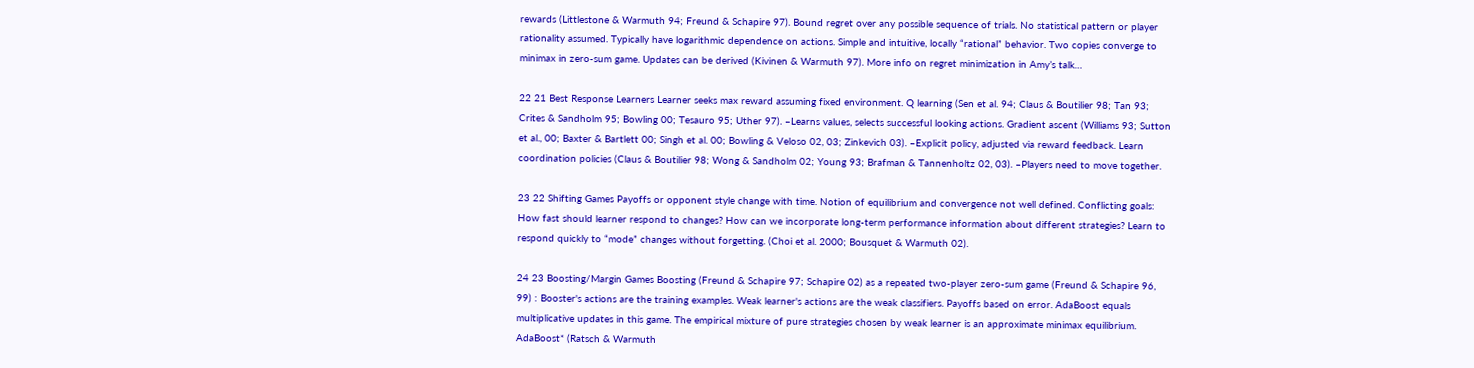rewards (Littlestone & Warmuth 94; Freund & Schapire 97). Bound regret over any possible sequence of trials. No statistical pattern or player rationality assumed. Typically have logarithmic dependence on actions. Simple and intuitive, locally “rational” behavior. Two copies converge to minimax in zero-sum game. Updates can be derived (Kivinen & Warmuth 97). More info on regret minimization in Amy’s talk…

22 21 Best Response Learners Learner seeks max reward assuming fixed environment. Q learning (Sen et al. 94; Claus & Boutilier 98; Tan 93; Crites & Sandholm 95; Bowling 00; Tesauro 95; Uther 97). –Learns values, selects successful looking actions. Gradient ascent (Williams 93; Sutton et al., 00; Baxter & Bartlett 00; Singh et al. 00; Bowling & Veloso 02, 03; Zinkevich 03). –Explicit policy, adjusted via reward feedback. Learn coordination policies (Claus & Boutilier 98; Wong & Sandholm 02; Young 93; Brafman & Tannenholtz 02, 03). –Players need to move together.

23 22 Shifting Games Payoffs or opponent style change with time. Notion of equilibrium and convergence not well defined. Conflicting goals: How fast should learner respond to changes? How can we incorporate long-term performance information about different strategies? Learn to respond quickly to “mode” changes without forgetting. (Choi et al. 2000; Bousquet & Warmuth 02).

24 23 Boosting/Margin Games Boosting (Freund & Schapire 97; Schapire 02) as a repeated two-player zero-sum game (Freund & Schapire 96, 99) : Booster's actions are the training examples. Weak learner's actions are the weak classifiers. Payoffs based on error. AdaBoost equals multiplicative updates in this game. The empirical mixture of pure strategies chosen by weak learner is an approximate minimax equilibrium. AdaBoost* (Ratsch & Warmuth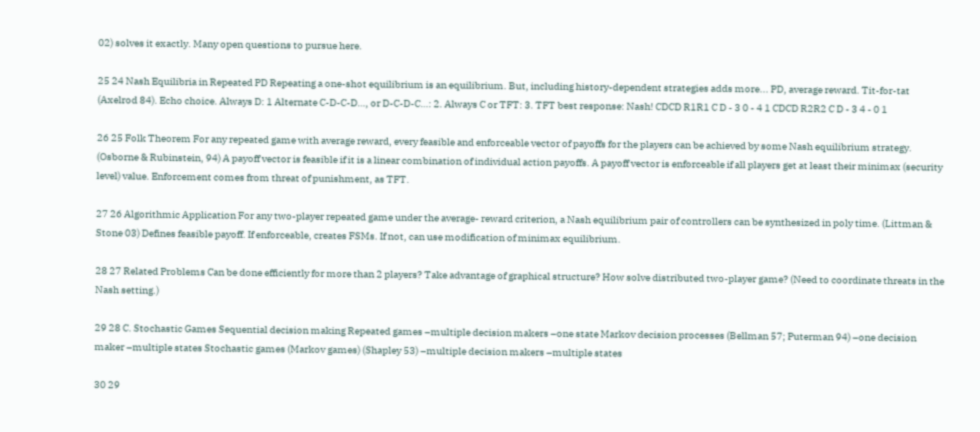02) solves it exactly. Many open questions to pursue here.

25 24 Nash Equilibria in Repeated PD Repeating a one-shot equilibrium is an equilibrium. But, including history-dependent strategies adds more... PD, average reward. Tit-for-tat (Axelrod 84). Echo choice. Always D: 1 Alternate C-D-C-D…, or D-C-D-C…: 2. Always C or TFT: 3. TFT best response: Nash! CDCD R1R1 C D - 3 0 - 4 1 CDCD R2R2 C D - 3 4 - 0 1

26 25 Folk Theorem For any repeated game with average reward, every feasible and enforceable vector of payoffs for the players can be achieved by some Nash equilibrium strategy. (Osborne & Rubinstein, 94) A payoff vector is feasible if it is a linear combination of individual action payoffs. A payoff vector is enforceable if all players get at least their minimax (security level) value. Enforcement comes from threat of punishment, as TFT.

27 26 Algorithmic Application For any two-player repeated game under the average- reward criterion, a Nash equilibrium pair of controllers can be synthesized in poly time. (Littman & Stone 03) Defines feasible payoff. If enforceable, creates FSMs. If not, can use modification of minimax equilibrium.

28 27 Related Problems Can be done efficiently for more than 2 players? Take advantage of graphical structure? How solve distributed two-player game? (Need to coordinate threats in the Nash setting.)

29 28 C. Stochastic Games Sequential decision making Repeated games –multiple decision makers –one state Markov decision processes (Bellman 57; Puterman 94) –one decision maker –multiple states Stochastic games (Markov games) (Shapley 53) –multiple decision makers –multiple states

30 29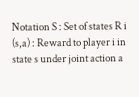Notation S : Set of states R i (s,a) : Reward to player i in state s under joint action a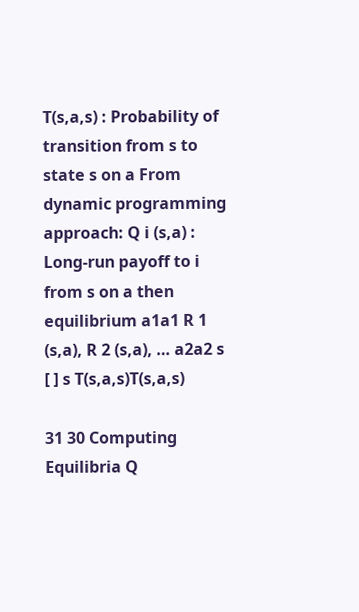T(s,a,s) : Probability of transition from s to state s on a From dynamic programming approach: Q i (s,a) : Long-run payoff to i from s on a then equilibrium a1a1 R 1 (s,a), R 2 (s,a), … a2a2 s [ ] s T(s,a,s)T(s,a,s)

31 30 Computing Equilibria Q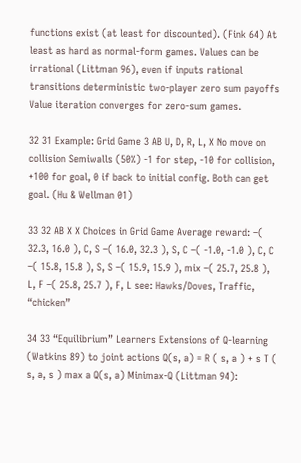functions exist (at least for discounted). (Fink 64) At least as hard as normal-form games. Values can be irrational (Littman 96), even if inputs rational transitions deterministic two-player zero sum payoffs Value iteration converges for zero-sum games.

32 31 Example: Grid Game 3 AB U, D, R, L, X No move on collision Semiwalls (50%) -1 for step, -10 for collision, +100 for goal, 0 if back to initial config. Both can get goal. (Hu & Wellman 01)

33 32 AB X X Choices in Grid Game Average reward: –( 32.3, 16.0 ), C, S –( 16.0, 32.3 ), S, C –( -1.0, -1.0 ), C, C –( 15.8, 15.8 ), S, S –( 15.9, 15.9 ), mix –( 25.7, 25.8 ), L, F –( 25.8, 25.7 ), F, L see: Hawks/Doves, Traffic, “chicken”

34 33 “Equilibrium” Learners Extensions of Q-learning (Watkins 89) to joint actions Q(s, a) = R ( s, a ) + s T ( s, a, s ) max a Q(s, a) Minimax-Q (Littman 94):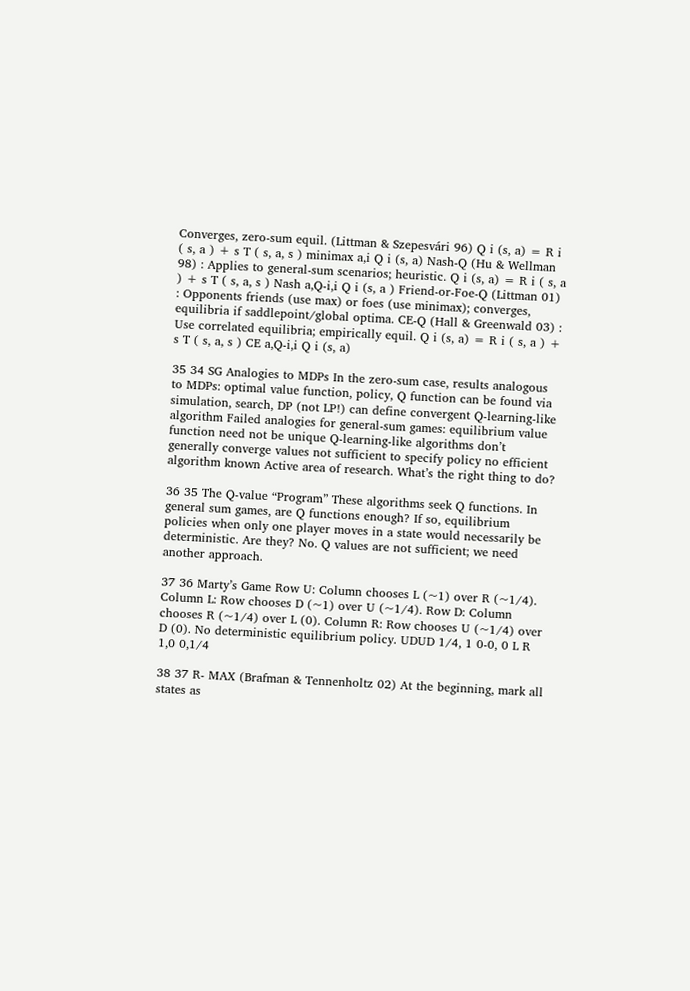Converges, zero-sum equil. (Littman & Szepesvári 96) Q i (s, a) = R i ( s, a ) + s T ( s, a, s ) minimax a,i Q i (s, a) Nash-Q (Hu & Wellman 98) : Applies to general-sum scenarios; heuristic. Q i (s, a) = R i ( s, a ) + s T ( s, a, s ) Nash a,Q-i,i Q i (s, a ) Friend-or-Foe-Q (Littman 01) : Opponents friends (use max) or foes (use minimax); converges, equilibria if saddlepoint/global optima. CE-Q (Hall & Greenwald 03) : Use correlated equilibria; empirically equil. Q i (s, a) = R i ( s, a ) + s T ( s, a, s ) CE a,Q-i,i Q i (s, a)

35 34 SG Analogies to MDPs In the zero-sum case, results analogous to MDPs: optimal value function, policy, Q function can be found via simulation, search, DP (not LP!) can define convergent Q-learning-like algorithm Failed analogies for general-sum games: equilibrium value function need not be unique Q-learning-like algorithms don’t generally converge values not sufficient to specify policy no efficient algorithm known Active area of research. What’s the right thing to do?

36 35 The Q-value “Program” These algorithms seek Q functions. In general sum games, are Q functions enough? If so, equilibrium policies when only one player moves in a state would necessarily be deterministic. Are they? No. Q values are not sufficient; we need another approach.

37 36 Marty’s Game Row U: Column chooses L (~1) over R (~1/4). Column L: Row chooses D (~1) over U (~1/4). Row D: Column chooses R (~1/4) over L (0). Column R: Row chooses U (~1/4) over D (0). No deterministic equilibrium policy. UDUD 1/4, 1 0-0, 0 L R 1,0 0,1/4

38 37 R- MAX (Brafman & Tennenholtz 02) At the beginning, mark all states as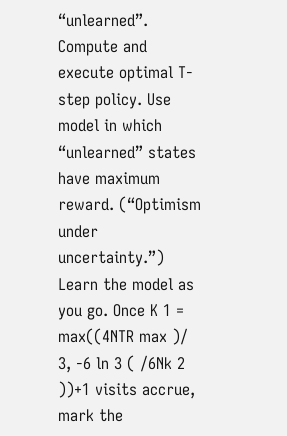“unlearned”. Compute and execute optimal T-step policy. Use model in which “unlearned” states have maximum reward. (“Optimism under uncertainty.”) Learn the model as you go. Once K 1 = max((4NTR max )/ 3, -6 ln 3 ( /6Nk 2 ))+1 visits accrue, mark the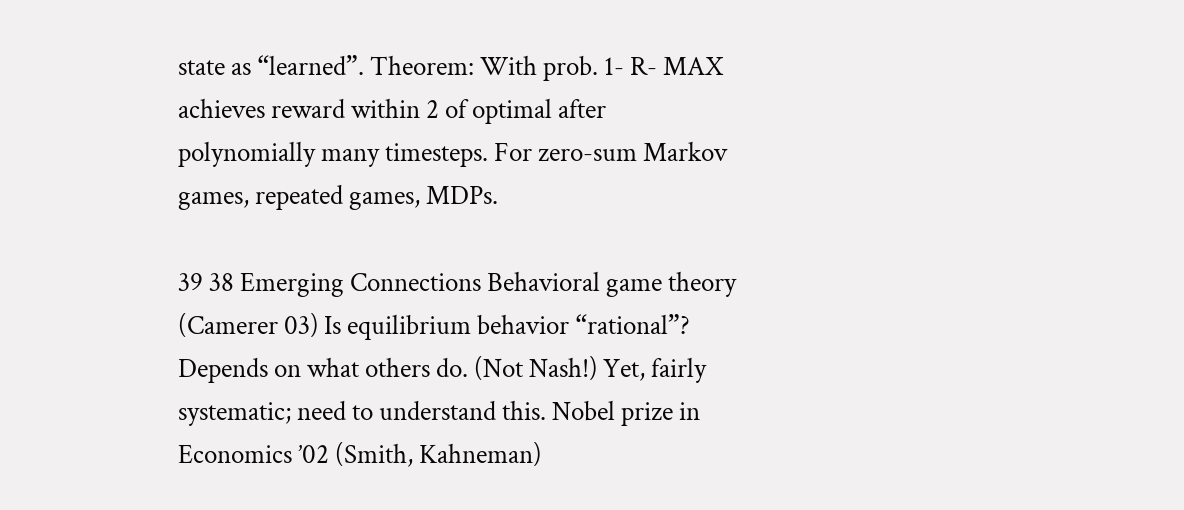state as “learned”. Theorem: With prob. 1- R- MAX achieves reward within 2 of optimal after polynomially many timesteps. For zero-sum Markov games, repeated games, MDPs.

39 38 Emerging Connections Behavioral game theory (Camerer 03) Is equilibrium behavior “rational”? Depends on what others do. (Not Nash!) Yet, fairly systematic; need to understand this. Nobel prize in Economics ’02 (Smith, Kahneman)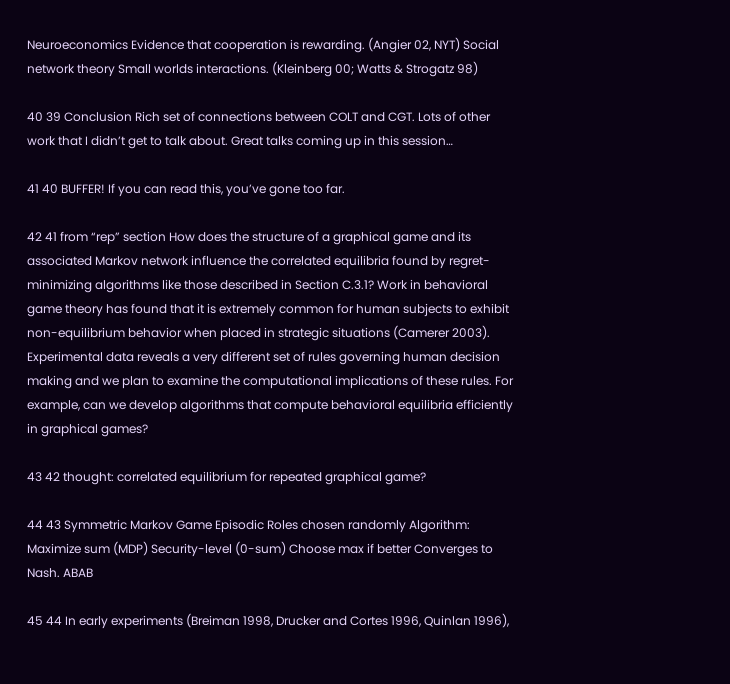Neuroeconomics Evidence that cooperation is rewarding. (Angier 02, NYT) Social network theory Small worlds interactions. (Kleinberg 00; Watts & Strogatz 98)

40 39 Conclusion Rich set of connections between COLT and CGT. Lots of other work that I didn’t get to talk about. Great talks coming up in this session…

41 40 BUFFER! If you can read this, you’ve gone too far.

42 41 from “rep” section How does the structure of a graphical game and its associated Markov network influence the correlated equilibria found by regret-minimizing algorithms like those described in Section C.3.1? Work in behavioral game theory has found that it is extremely common for human subjects to exhibit non-equilibrium behavior when placed in strategic situations (Camerer 2003). Experimental data reveals a very different set of rules governing human decision making and we plan to examine the computational implications of these rules. For example, can we develop algorithms that compute behavioral equilibria efficiently in graphical games?

43 42 thought: correlated equilibrium for repeated graphical game?

44 43 Symmetric Markov Game Episodic Roles chosen randomly Algorithm: Maximize sum (MDP) Security-level (0-sum) Choose max if better Converges to Nash. ABAB

45 44 In early experiments (Breiman 1998, Drucker and Cortes 1996, Quinlan 1996),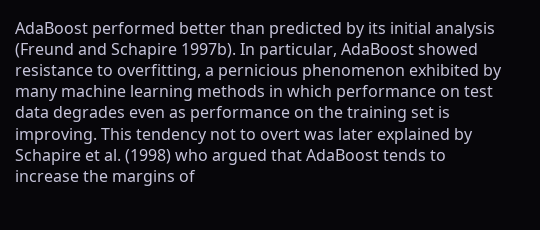AdaBoost performed better than predicted by its initial analysis (Freund and Schapire 1997b). In particular, AdaBoost showed resistance to overfitting, a pernicious phenomenon exhibited by many machine learning methods in which performance on test data degrades even as performance on the training set is improving. This tendency not to overt was later explained by Schapire et al. (1998) who argued that AdaBoost tends to increase the margins of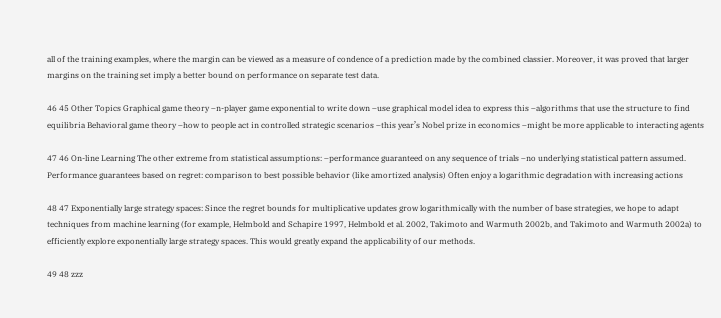all of the training examples, where the margin can be viewed as a measure of condence of a prediction made by the combined classier. Moreover, it was proved that larger margins on the training set imply a better bound on performance on separate test data.

46 45 Other Topics Graphical game theory –n-player game exponential to write down –use graphical model idea to express this –algorithms that use the structure to find equilibria Behavioral game theory –how to people act in controlled strategic scenarios –this year’s Nobel prize in economics –might be more applicable to interacting agents

47 46 On-line Learning The other extreme from statistical assumptions: –performance guaranteed on any sequence of trials –no underlying statistical pattern assumed. Performance guarantees based on regret: comparison to best possible behavior (like amortized analysis) Often enjoy a logarithmic degradation with increasing actions

48 47 Exponentially large strategy spaces: Since the regret bounds for multiplicative updates grow logarithmically with the number of base strategies, we hope to adapt techniques from machine learning (for example, Helmbold and Schapire 1997, Helmbold et al. 2002, Takimoto and Warmuth 2002b, and Takimoto and Warmuth 2002a) to efficiently explore exponentially large strategy spaces. This would greatly expand the applicability of our methods.

49 48 zzz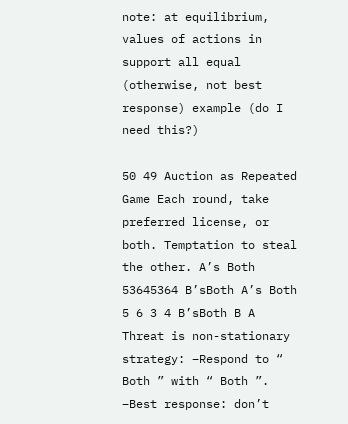note: at equilibrium, values of actions in support all equal (otherwise, not best response) example (do I need this?)

50 49 Auction as Repeated Game Each round, take preferred license, or both. Temptation to steal the other. A’s Both 53645364 B’sBoth A’s Both 5 6 3 4 B’sBoth B A Threat is non-stationary strategy: –Respond to “ Both ” with “ Both ”. –Best response: don’t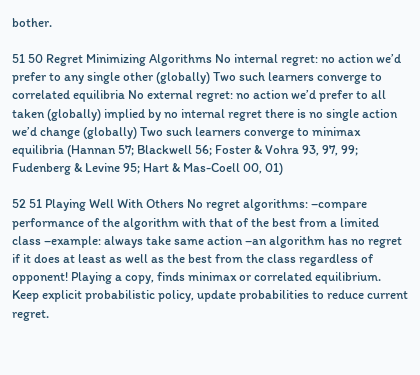bother.

51 50 Regret Minimizing Algorithms No internal regret: no action we’d prefer to any single other (globally) Two such learners converge to correlated equilibria No external regret: no action we’d prefer to all taken (globally) implied by no internal regret there is no single action we’d change (globally) Two such learners converge to minimax equilibria (Hannan 57; Blackwell 56; Foster & Vohra 93, 97, 99; Fudenberg & Levine 95; Hart & Mas-Coell 00, 01)

52 51 Playing Well With Others No regret algorithms: –compare performance of the algorithm with that of the best from a limited class –example: always take same action –an algorithm has no regret if it does at least as well as the best from the class regardless of opponent! Playing a copy, finds minimax or correlated equilibrium. Keep explicit probabilistic policy, update probabilities to reduce current regret.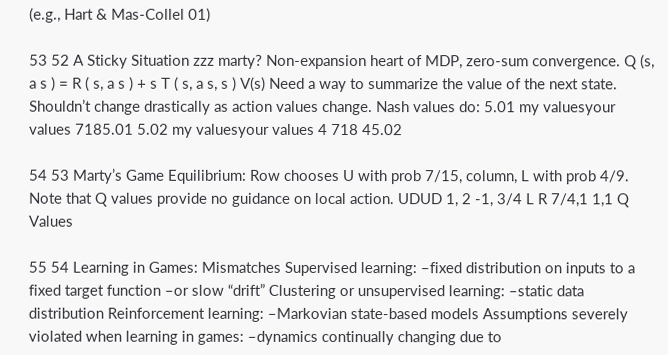(e.g., Hart & Mas-Collel 01)

53 52 A Sticky Situation zzz marty? Non-expansion heart of MDP, zero-sum convergence. Q (s, a s ) = R ( s, a s ) + s T ( s, a s, s ) V(s) Need a way to summarize the value of the next state. Shouldn’t change drastically as action values change. Nash values do: 5.01 my valuesyour values 7185.01 5.02 my valuesyour values 4 718 45.02

54 53 Marty’s Game Equilibrium: Row chooses U with prob 7/15, column, L with prob 4/9. Note that Q values provide no guidance on local action. UDUD 1, 2 -1, 3/4 L R 7/4,1 1,1 Q Values

55 54 Learning in Games: Mismatches Supervised learning: –fixed distribution on inputs to a fixed target function –or slow “drift” Clustering or unsupervised learning: –static data distribution Reinforcement learning: –Markovian state-based models Assumptions severely violated when learning in games: –dynamics continually changing due to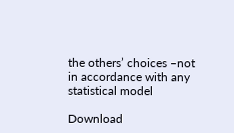the others’ choices –not in accordance with any statistical model

Download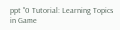ppt "0 Tutorial: Learning Topics in Game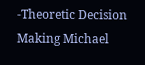-Theoretic Decision Making Michael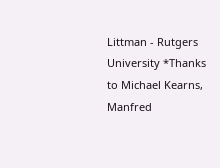Littman - Rutgers University *Thanks to Michael Kearns, Manfred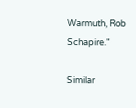Warmuth, Rob Schapire."

Similar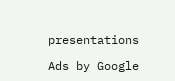presentations

Ads by Google